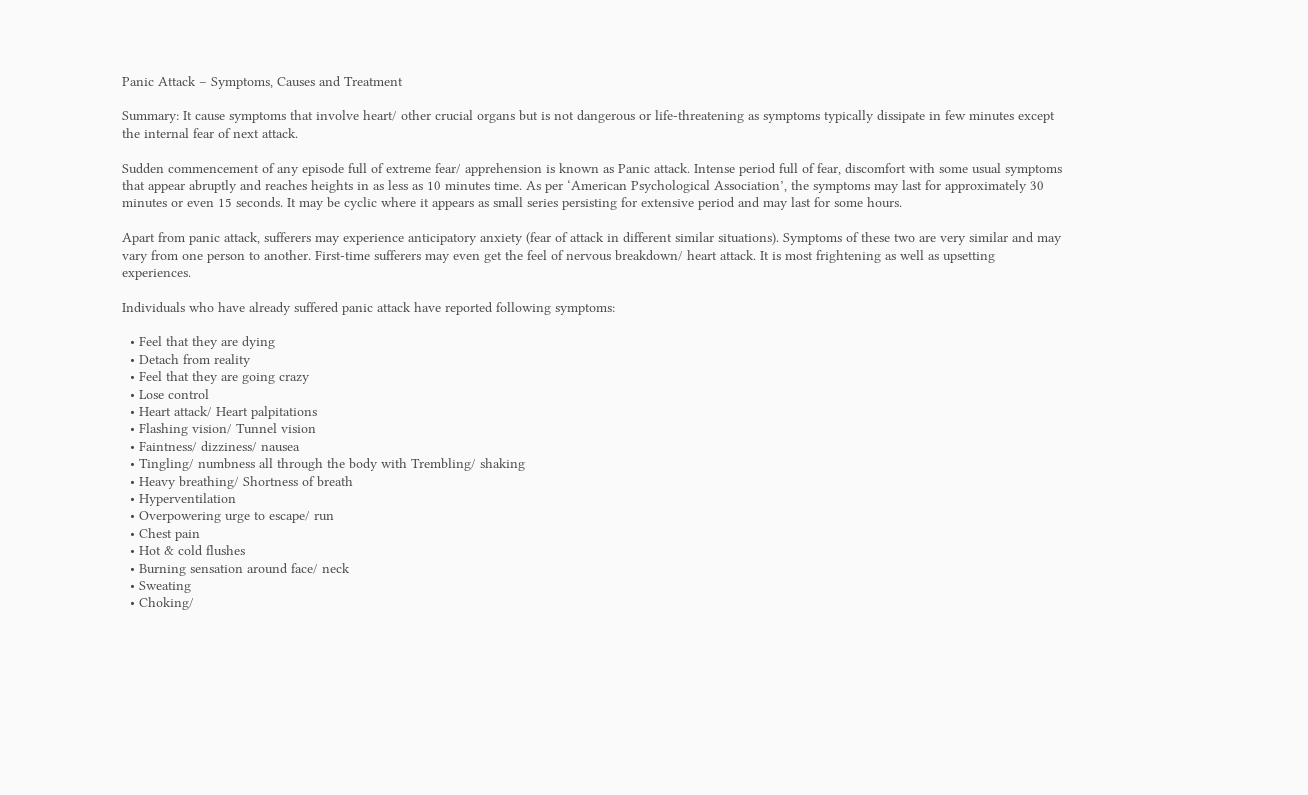Panic Attack – Symptoms, Causes and Treatment

Summary: It cause symptoms that involve heart/ other crucial organs but is not dangerous or life-threatening as symptoms typically dissipate in few minutes except the internal fear of next attack.

Sudden commencement of any episode full of extreme fear/ apprehension is known as Panic attack. Intense period full of fear, discomfort with some usual symptoms that appear abruptly and reaches heights in as less as 10 minutes time. As per ‘American Psychological Association’, the symptoms may last for approximately 30 minutes or even 15 seconds. It may be cyclic where it appears as small series persisting for extensive period and may last for some hours.

Apart from panic attack, sufferers may experience anticipatory anxiety (fear of attack in different similar situations). Symptoms of these two are very similar and may vary from one person to another. First-time sufferers may even get the feel of nervous breakdown/ heart attack. It is most frightening as well as upsetting experiences.

Individuals who have already suffered panic attack have reported following symptoms:

  • Feel that they are dying
  • Detach from reality
  • Feel that they are going crazy
  • Lose control
  • Heart attack/ Heart palpitations
  • Flashing vision/ Tunnel vision
  • Faintness/ dizziness/ nausea
  • Tingling/ numbness all through the body with Trembling/ shaking
  • Heavy breathing/ Shortness of breath
  • Hyperventilation
  • Overpowering urge to escape/ run
  • Chest pain
  • Hot & cold flushes
  • Burning sensation around face/ neck
  • Sweating
  • Choking/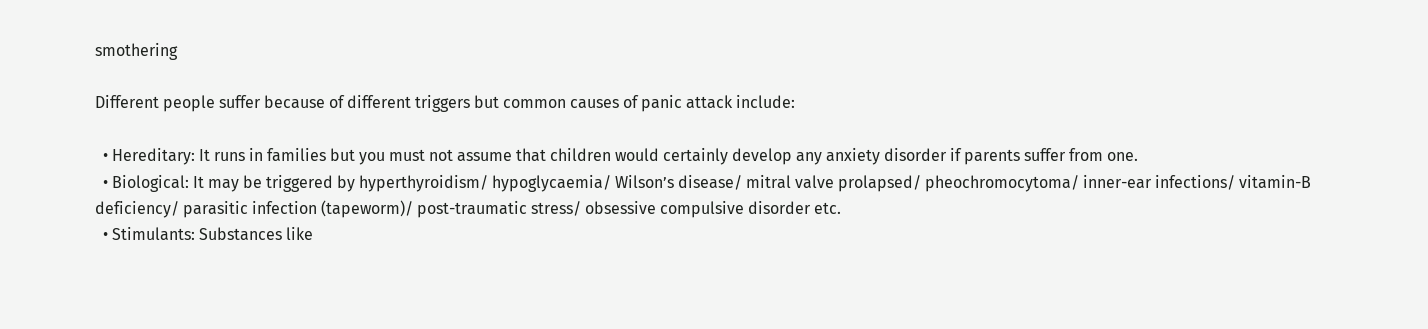smothering

Different people suffer because of different triggers but common causes of panic attack include:

  • Hereditary: It runs in families but you must not assume that children would certainly develop any anxiety disorder if parents suffer from one.
  • Biological: It may be triggered by hyperthyroidism/ hypoglycaemia/ Wilson’s disease/ mitral valve prolapsed/ pheochromocytoma/ inner-ear infections/ vitamin-B deficiency/ parasitic infection (tapeworm)/ post-traumatic stress/ obsessive compulsive disorder etc.
  • Stimulants: Substances like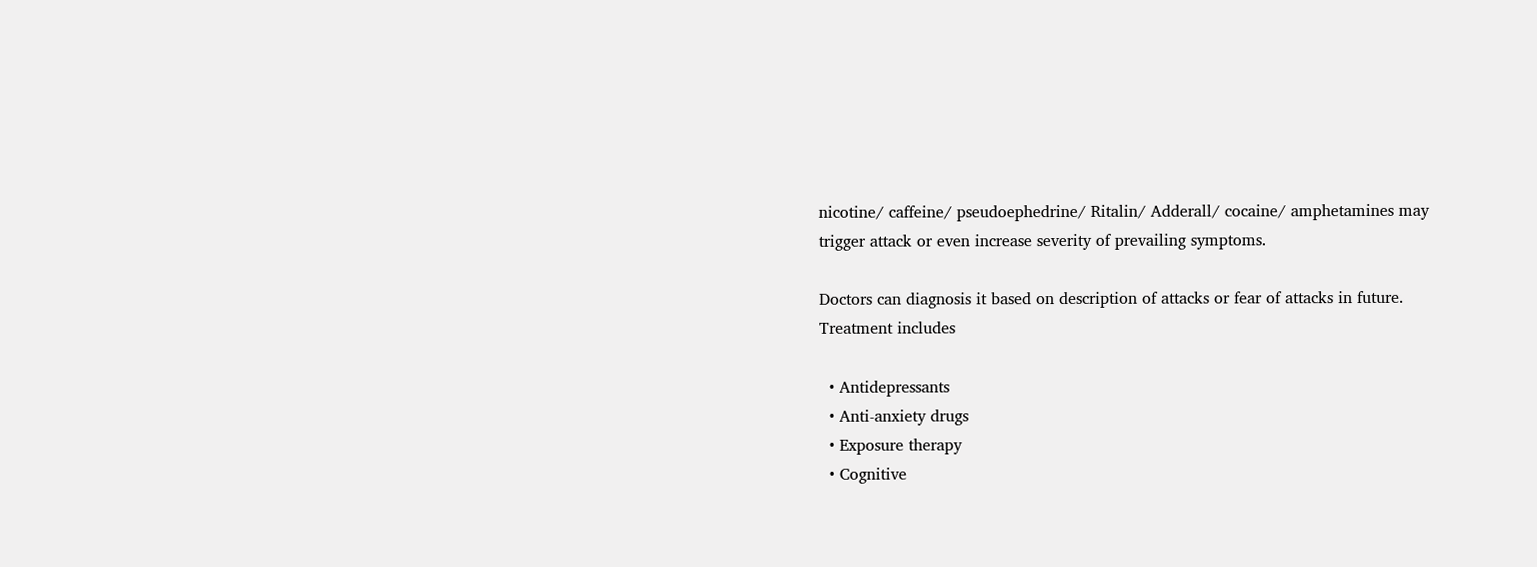nicotine/ caffeine/ pseudoephedrine/ Ritalin/ Adderall/ cocaine/ amphetamines may trigger attack or even increase severity of prevailing symptoms.

Doctors can diagnosis it based on description of attacks or fear of attacks in future. Treatment includes

  • Antidepressants
  • Anti-anxiety drugs
  • Exposure therapy
  • Cognitive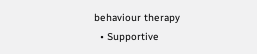behaviour therapy
  • Supportive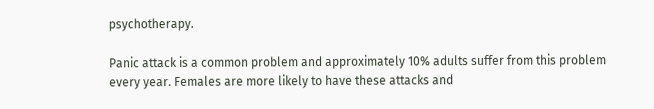psychotherapy.

Panic attack is a common problem and approximately 10% adults suffer from this problem every year. Females are more likely to have these attacks and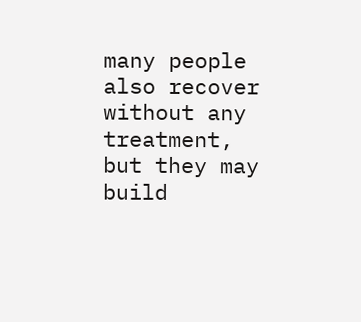many people also recover without any treatment, but they may build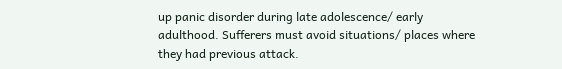up panic disorder during late adolescence/ early adulthood. Sufferers must avoid situations/ places where they had previous attack.